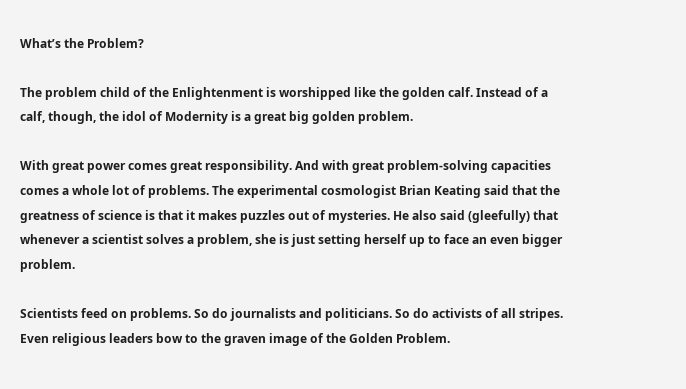What’s the Problem?

The problem child of the Enlightenment is worshipped like the golden calf. Instead of a calf, though, the idol of Modernity is a great big golden problem.

With great power comes great responsibility. And with great problem-solving capacities comes a whole lot of problems. The experimental cosmologist Brian Keating said that the greatness of science is that it makes puzzles out of mysteries. He also said (gleefully) that whenever a scientist solves a problem, she is just setting herself up to face an even bigger problem.

Scientists feed on problems. So do journalists and politicians. So do activists of all stripes. Even religious leaders bow to the graven image of the Golden Problem.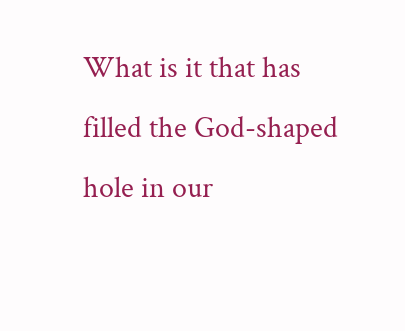What is it that has filled the God-shaped hole in our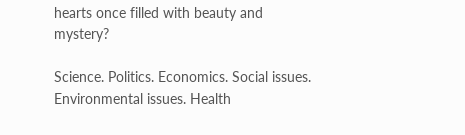hearts once filled with beauty and mystery?

Science. Politics. Economics. Social issues. Environmental issues. Health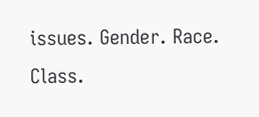issues. Gender. Race. Class.